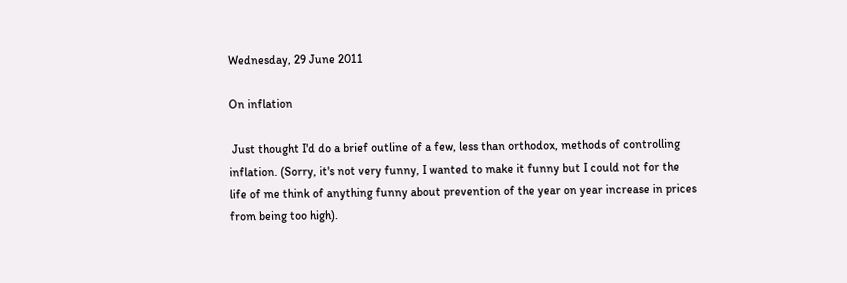Wednesday, 29 June 2011

On inflation

 Just thought I'd do a brief outline of a few, less than orthodox, methods of controlling inflation. (Sorry, it's not very funny, I wanted to make it funny but I could not for the life of me think of anything funny about prevention of the year on year increase in prices from being too high).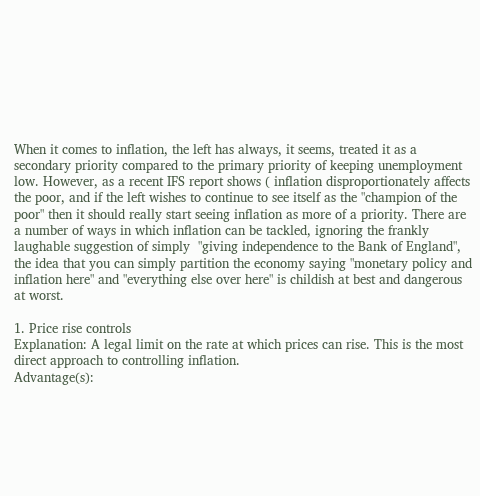When it comes to inflation, the left has always, it seems, treated it as a secondary priority compared to the primary priority of keeping unemployment low. However, as a recent IFS report shows ( inflation disproportionately affects the poor, and if the left wishes to continue to see itself as the "champion of the poor" then it should really start seeing inflation as more of a priority. There are a number of ways in which inflation can be tackled, ignoring the frankly laughable suggestion of simply  "giving independence to the Bank of England", the idea that you can simply partition the economy saying "monetary policy and inflation here" and "everything else over here" is childish at best and dangerous at worst.

1. Price rise controls
Explanation: A legal limit on the rate at which prices can rise. This is the most direct approach to controlling inflation.
Advantage(s):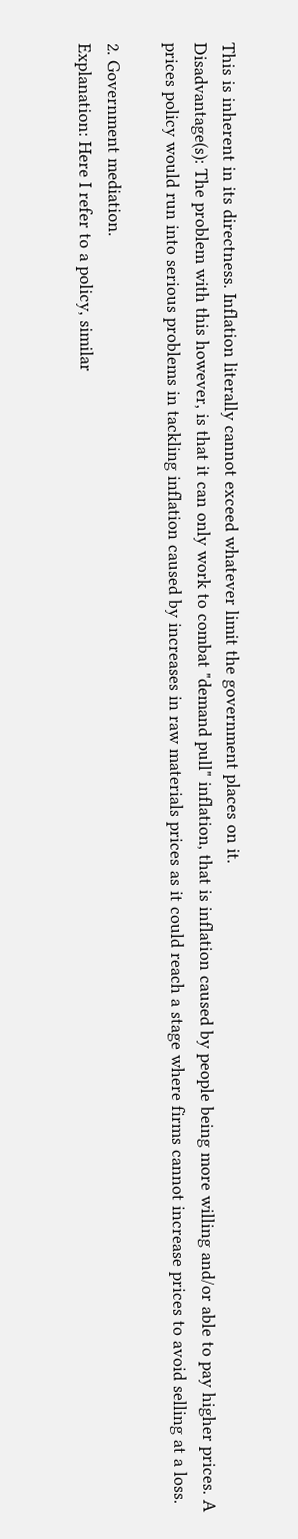This is inherent in its directness. Inflation literally cannot exceed whatever limit the government places on it.
Disadvantage(s): The problem with this however, is that it can only work to combat "demand pull" inflation, that is inflation caused by people being more willing and/or able to pay higher prices. A prices policy would run into serious problems in tackling inflation caused by increases in raw materials prices as it could reach a stage where firms cannot increase prices to avoid selling at a loss.

2. Government mediation.
Explanation: Here I refer to a policy, similar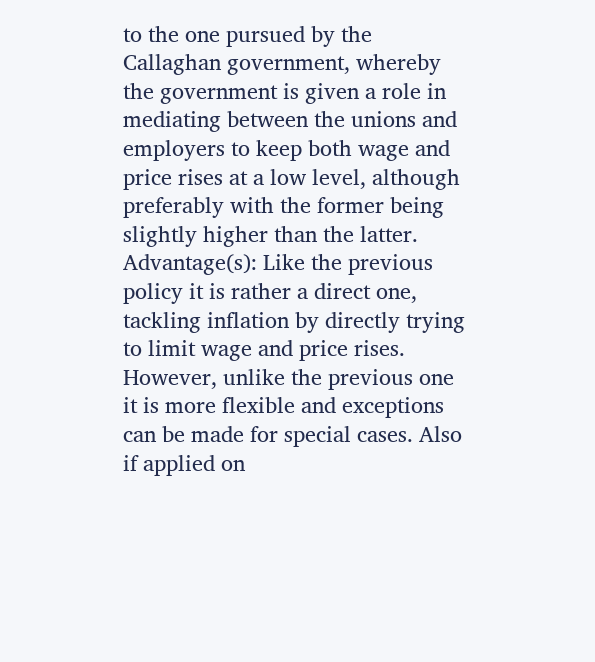to the one pursued by the Callaghan government, whereby the government is given a role in mediating between the unions and employers to keep both wage and price rises at a low level, although preferably with the former being slightly higher than the latter.
Advantage(s): Like the previous policy it is rather a direct one, tackling inflation by directly trying to limit wage and price rises. However, unlike the previous one it is more flexible and exceptions can be made for special cases. Also if applied on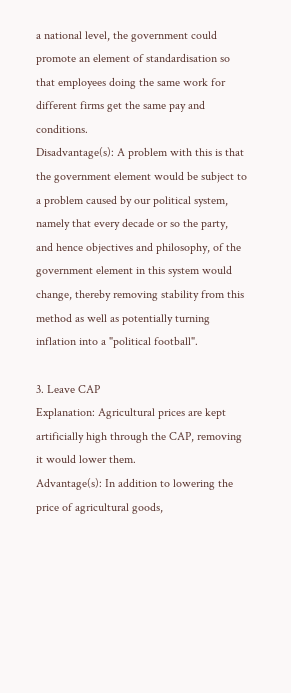a national level, the government could promote an element of standardisation so that employees doing the same work for different firms get the same pay and conditions.
Disadvantage(s): A problem with this is that the government element would be subject to a problem caused by our political system, namely that every decade or so the party, and hence objectives and philosophy, of the government element in this system would change, thereby removing stability from this method as well as potentially turning inflation into a "political football".

3. Leave CAP
Explanation: Agricultural prices are kept artificially high through the CAP, removing it would lower them.
Advantage(s): In addition to lowering the price of agricultural goods,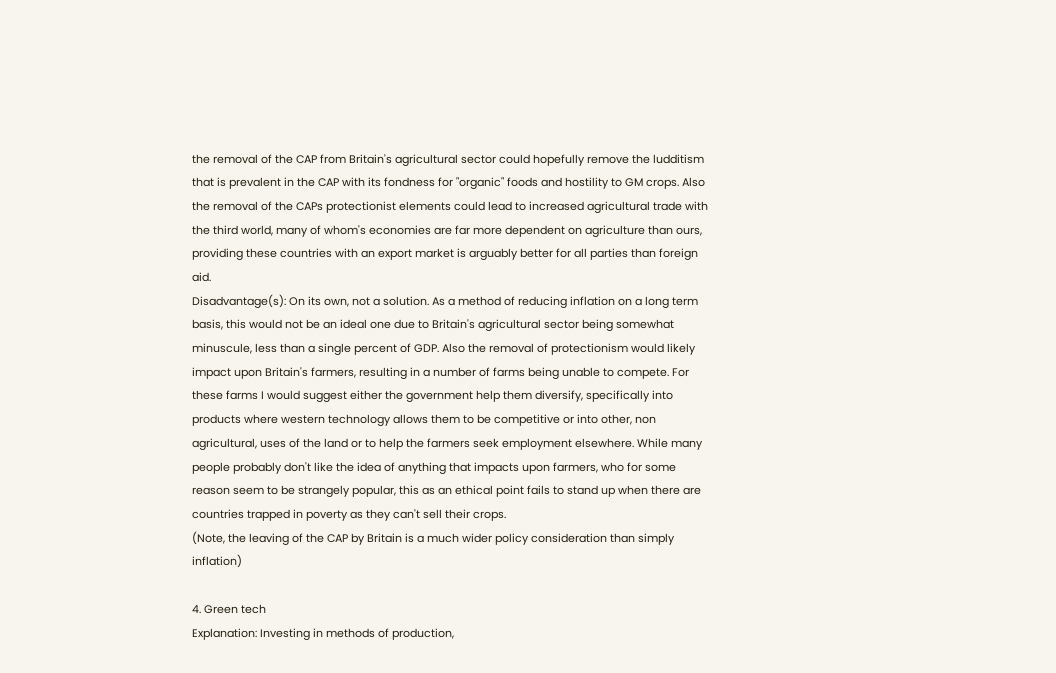the removal of the CAP from Britain's agricultural sector could hopefully remove the ludditism that is prevalent in the CAP with its fondness for "organic" foods and hostility to GM crops. Also the removal of the CAPs protectionist elements could lead to increased agricultural trade with the third world, many of whom's economies are far more dependent on agriculture than ours, providing these countries with an export market is arguably better for all parties than foreign aid.
Disadvantage(s): On its own, not a solution. As a method of reducing inflation on a long term basis, this would not be an ideal one due to Britain's agricultural sector being somewhat minuscule, less than a single percent of GDP. Also the removal of protectionism would likely impact upon Britain's farmers, resulting in a number of farms being unable to compete. For these farms I would suggest either the government help them diversify, specifically into products where western technology allows them to be competitive or into other, non agricultural, uses of the land or to help the farmers seek employment elsewhere. While many people probably don't like the idea of anything that impacts upon farmers, who for some reason seem to be strangely popular, this as an ethical point fails to stand up when there are countries trapped in poverty as they can't sell their crops.
(Note, the leaving of the CAP by Britain is a much wider policy consideration than simply inflation)

4. Green tech
Explanation: Investing in methods of production,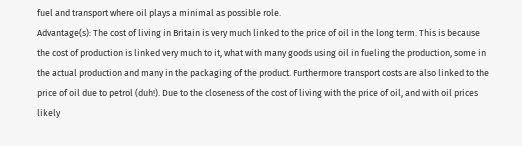fuel and transport where oil plays a minimal as possible role.
Advantage(s): The cost of living in Britain is very much linked to the price of oil in the long term. This is because the cost of production is linked very much to it, what with many goods using oil in fueling the production, some in the actual production and many in the packaging of the product. Furthermore transport costs are also linked to the price of oil due to petrol (duh!). Due to the closeness of the cost of living with the price of oil, and with oil prices likely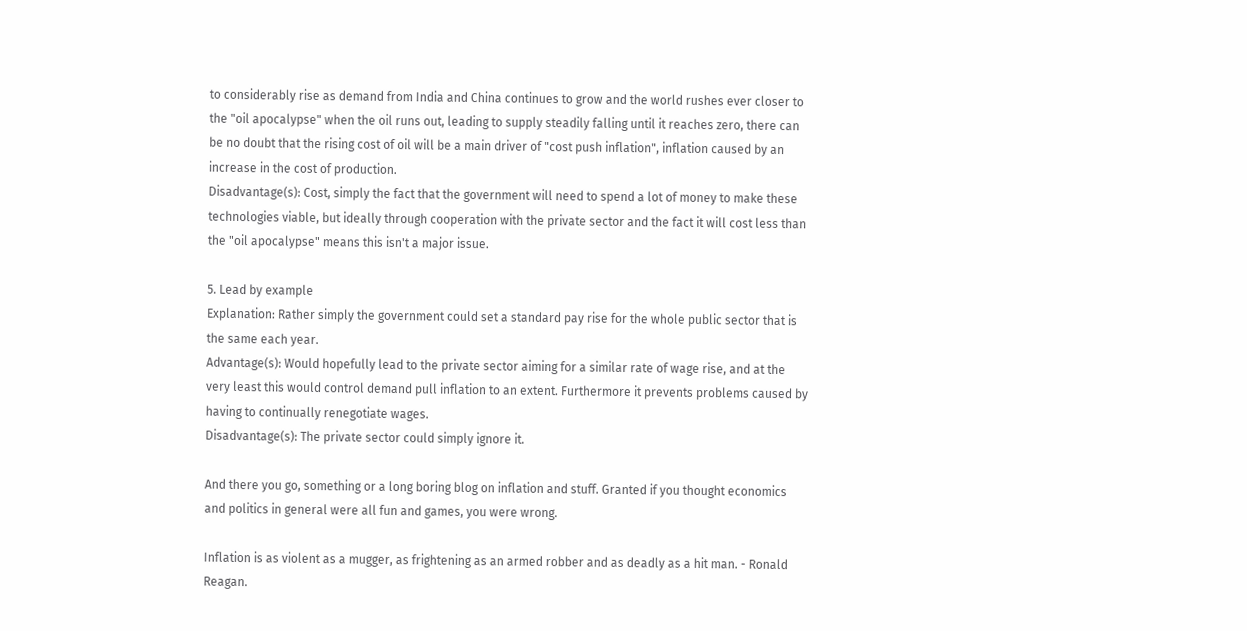to considerably rise as demand from India and China continues to grow and the world rushes ever closer to the "oil apocalypse" when the oil runs out, leading to supply steadily falling until it reaches zero, there can be no doubt that the rising cost of oil will be a main driver of "cost push inflation", inflation caused by an increase in the cost of production.
Disadvantage(s): Cost, simply the fact that the government will need to spend a lot of money to make these technologies viable, but ideally through cooperation with the private sector and the fact it will cost less than the "oil apocalypse" means this isn't a major issue.

5. Lead by example
Explanation: Rather simply the government could set a standard pay rise for the whole public sector that is the same each year.
Advantage(s): Would hopefully lead to the private sector aiming for a similar rate of wage rise, and at the very least this would control demand pull inflation to an extent. Furthermore it prevents problems caused by having to continually renegotiate wages.
Disadvantage(s): The private sector could simply ignore it.

And there you go, something or a long boring blog on inflation and stuff. Granted if you thought economics and politics in general were all fun and games, you were wrong.

Inflation is as violent as a mugger, as frightening as an armed robber and as deadly as a hit man. - Ronald Reagan.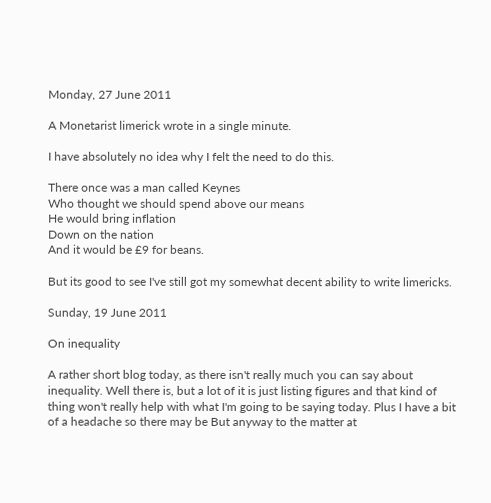Monday, 27 June 2011

A Monetarist limerick wrote in a single minute.

I have absolutely no idea why I felt the need to do this.

There once was a man called Keynes
Who thought we should spend above our means
He would bring inflation
Down on the nation
And it would be £9 for beans.

But its good to see I've still got my somewhat decent ability to write limericks.

Sunday, 19 June 2011

On inequality

A rather short blog today, as there isn't really much you can say about inequality. Well there is, but a lot of it is just listing figures and that kind of thing won't really help with what I'm going to be saying today. Plus I have a bit of a headache so there may be But anyway to the matter at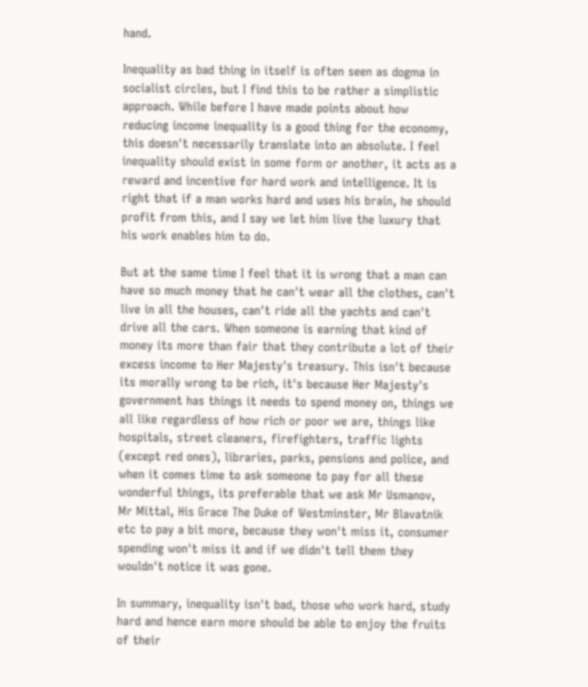hand.

Inequality as bad thing in itself is often seen as dogma in socialist circles, but I find this to be rather a simplistic approach. While before I have made points about how reducing income inequality is a good thing for the economy, this doesn't necessarily translate into an absolute. I feel inequality should exist in some form or another, it acts as a reward and incentive for hard work and intelligence. It is right that if a man works hard and uses his brain, he should profit from this, and I say we let him live the luxury that his work enables him to do.

But at the same time I feel that it is wrong that a man can have so much money that he can't wear all the clothes, can't live in all the houses, can't ride all the yachts and can't drive all the cars. When someone is earning that kind of money its more than fair that they contribute a lot of their excess income to Her Majesty's treasury. This isn't because its morally wrong to be rich, it's because Her Majesty's government has things it needs to spend money on, things we all like regardless of how rich or poor we are, things like hospitals, street cleaners, firefighters, traffic lights (except red ones), libraries, parks, pensions and police, and when it comes time to ask someone to pay for all these wonderful things, its preferable that we ask Mr Usmanov, Mr Mittal, His Grace The Duke of Westminster, Mr Blavatnik etc to pay a bit more, because they won't miss it, consumer spending won't miss it and if we didn't tell them they wouldn't notice it was gone.

In summary, inequality isn't bad, those who work hard, study hard and hence earn more should be able to enjoy the fruits of their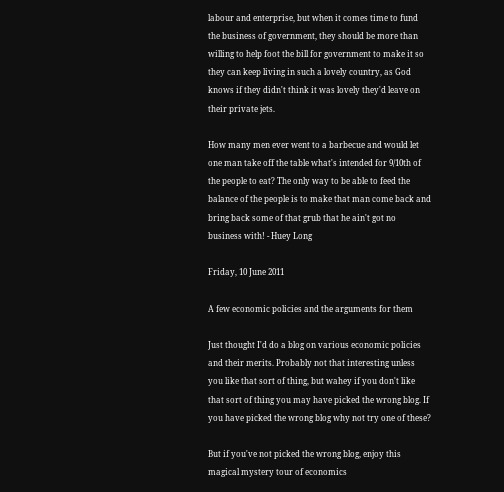labour and enterprise, but when it comes time to fund the business of government, they should be more than willing to help foot the bill for government to make it so they can keep living in such a lovely country, as God knows if they didn't think it was lovely they'd leave on their private jets.

How many men ever went to a barbecue and would let one man take off the table what's intended for 9/10th of the people to eat? The only way to be able to feed the balance of the people is to make that man come back and bring back some of that grub that he ain't got no business with! - Huey Long

Friday, 10 June 2011

A few economic policies and the arguments for them

Just thought I'd do a blog on various economic policies and their merits. Probably not that interesting unless you like that sort of thing, but wahey if you don't like that sort of thing you may have picked the wrong blog. If you have picked the wrong blog why not try one of these?

But if you've not picked the wrong blog, enjoy this magical mystery tour of economics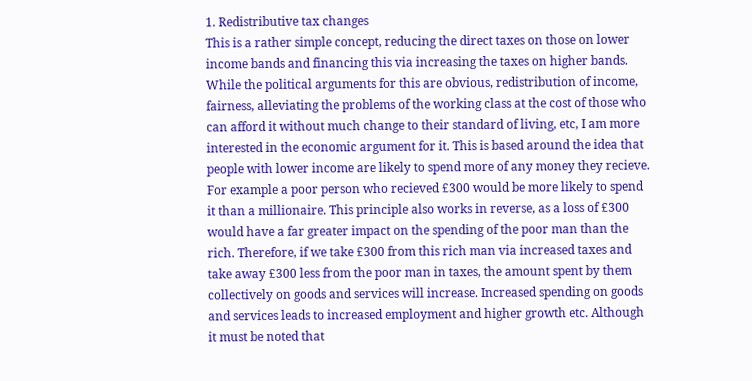1. Redistributive tax changes
This is a rather simple concept, reducing the direct taxes on those on lower income bands and financing this via increasing the taxes on higher bands. While the political arguments for this are obvious, redistribution of income, fairness, alleviating the problems of the working class at the cost of those who can afford it without much change to their standard of living, etc, I am more interested in the economic argument for it. This is based around the idea that people with lower income are likely to spend more of any money they recieve. For example a poor person who recieved £300 would be more likely to spend it than a millionaire. This principle also works in reverse, as a loss of £300 would have a far greater impact on the spending of the poor man than the rich. Therefore, if we take £300 from this rich man via increased taxes and take away £300 less from the poor man in taxes, the amount spent by them collectively on goods and services will increase. Increased spending on goods and services leads to increased employment and higher growth etc. Although it must be noted that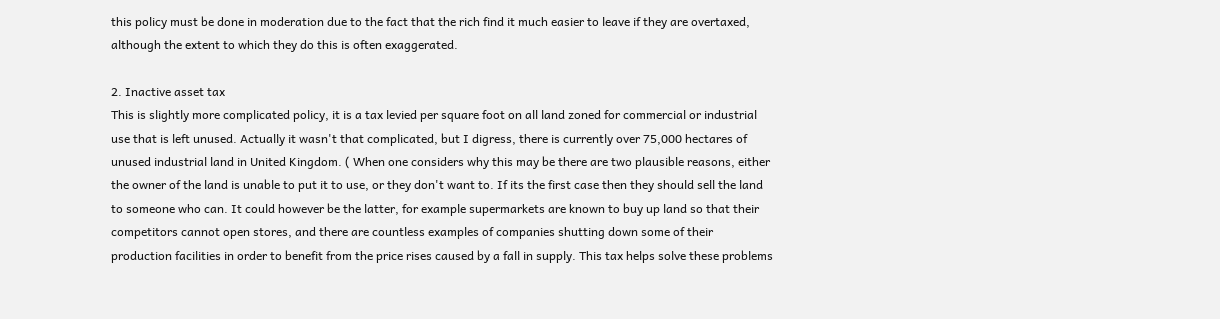this policy must be done in moderation due to the fact that the rich find it much easier to leave if they are overtaxed, although the extent to which they do this is often exaggerated.

2. Inactive asset tax
This is slightly more complicated policy, it is a tax levied per square foot on all land zoned for commercial or industrial use that is left unused. Actually it wasn't that complicated, but I digress, there is currently over 75,000 hectares of unused industrial land in United Kingdom. ( When one considers why this may be there are two plausible reasons, either the owner of the land is unable to put it to use, or they don't want to. If its the first case then they should sell the land to someone who can. It could however be the latter, for example supermarkets are known to buy up land so that their competitors cannot open stores, and there are countless examples of companies shutting down some of their production facilities in order to benefit from the price rises caused by a fall in supply. This tax helps solve these problems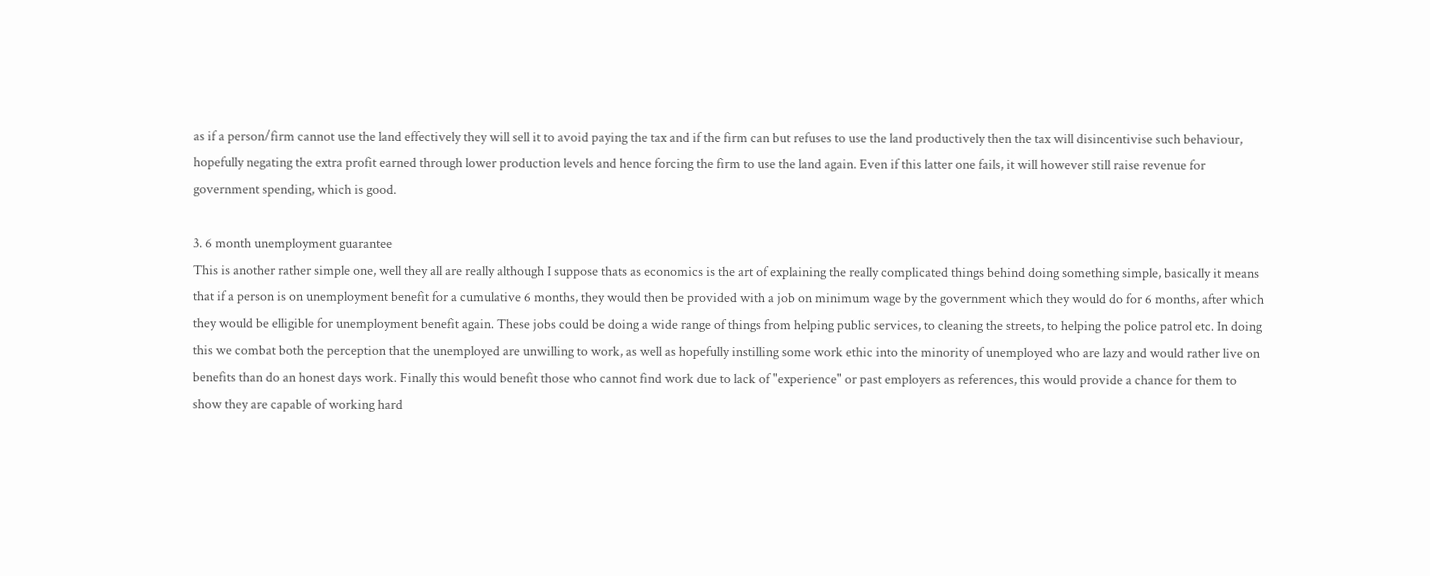as if a person/firm cannot use the land effectively they will sell it to avoid paying the tax and if the firm can but refuses to use the land productively then the tax will disincentivise such behaviour, hopefully negating the extra profit earned through lower production levels and hence forcing the firm to use the land again. Even if this latter one fails, it will however still raise revenue for government spending, which is good.

3. 6 month unemployment guarantee
This is another rather simple one, well they all are really although I suppose thats as economics is the art of explaining the really complicated things behind doing something simple, basically it means that if a person is on unemployment benefit for a cumulative 6 months, they would then be provided with a job on minimum wage by the government which they would do for 6 months, after which they would be elligible for unemployment benefit again. These jobs could be doing a wide range of things from helping public services, to cleaning the streets, to helping the police patrol etc. In doing this we combat both the perception that the unemployed are unwilling to work, as well as hopefully instilling some work ethic into the minority of unemployed who are lazy and would rather live on benefits than do an honest days work. Finally this would benefit those who cannot find work due to lack of "experience" or past employers as references, this would provide a chance for them to show they are capable of working hard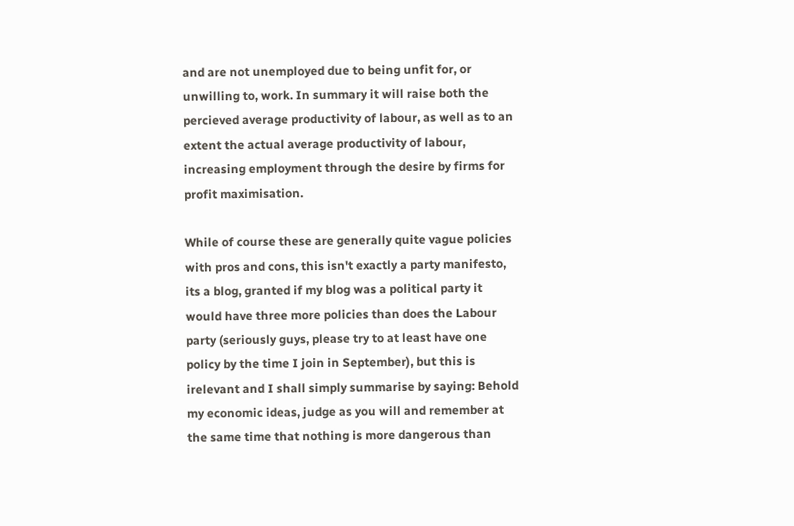and are not unemployed due to being unfit for, or unwilling to, work. In summary it will raise both the percieved average productivity of labour, as well as to an extent the actual average productivity of labour, increasing employment through the desire by firms for profit maximisation.

While of course these are generally quite vague policies with pros and cons, this isn't exactly a party manifesto, its a blog, granted if my blog was a political party it would have three more policies than does the Labour party (seriously guys, please try to at least have one policy by the time I join in September), but this is irelevant and I shall simply summarise by saying: Behold my economic ideas, judge as you will and remember at the same time that nothing is more dangerous than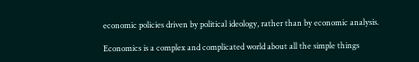economic policies driven by political ideology, rather than by economic analysis.

Economics is a complex and complicated world about all the simple things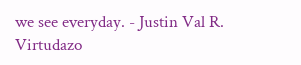we see everyday. - Justin Val R. Virtudazo